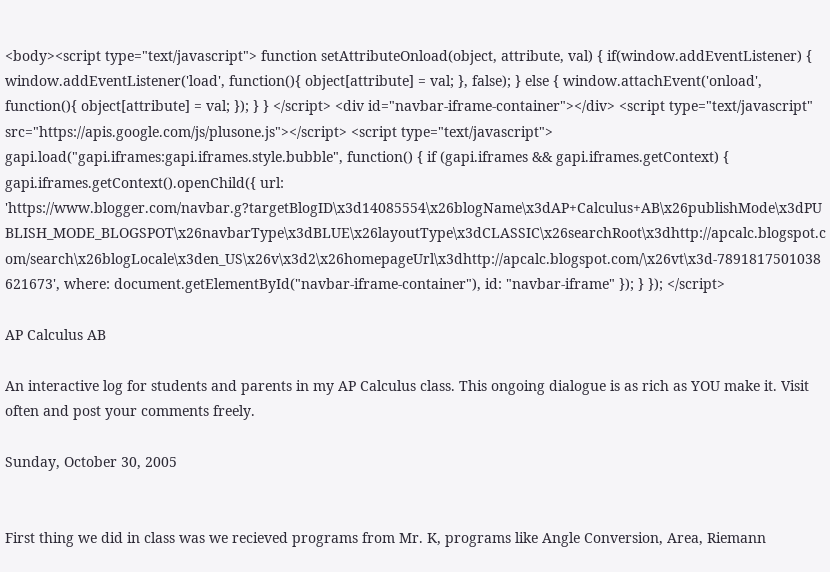<body><script type="text/javascript"> function setAttributeOnload(object, attribute, val) { if(window.addEventListener) { window.addEventListener('load', function(){ object[attribute] = val; }, false); } else { window.attachEvent('onload', function(){ object[attribute] = val; }); } } </script> <div id="navbar-iframe-container"></div> <script type="text/javascript" src="https://apis.google.com/js/plusone.js"></script> <script type="text/javascript"> gapi.load("gapi.iframes:gapi.iframes.style.bubble", function() { if (gapi.iframes && gapi.iframes.getContext) { gapi.iframes.getContext().openChild({ url: 'https://www.blogger.com/navbar.g?targetBlogID\x3d14085554\x26blogName\x3dAP+Calculus+AB\x26publishMode\x3dPUBLISH_MODE_BLOGSPOT\x26navbarType\x3dBLUE\x26layoutType\x3dCLASSIC\x26searchRoot\x3dhttp://apcalc.blogspot.com/search\x26blogLocale\x3den_US\x26v\x3d2\x26homepageUrl\x3dhttp://apcalc.blogspot.com/\x26vt\x3d-7891817501038621673', where: document.getElementById("navbar-iframe-container"), id: "navbar-iframe" }); } }); </script>

AP Calculus AB

An interactive log for students and parents in my AP Calculus class. This ongoing dialogue is as rich as YOU make it. Visit often and post your comments freely.

Sunday, October 30, 2005


First thing we did in class was we recieved programs from Mr. K, programs like Angle Conversion, Area, Riemann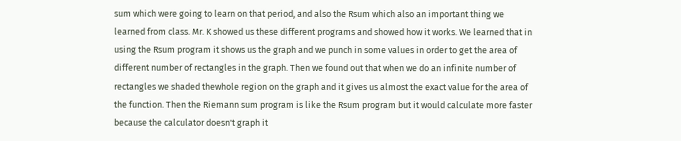sum which were going to learn on that period, and also the Rsum which also an important thing we learned from class. Mr. K showed us these different programs and showed how it works. We learned that in using the Rsum program it shows us the graph and we punch in some values in order to get the area of different number of rectangles in the graph. Then we found out that when we do an infinite number of rectangles we shaded thewhole region on the graph and it gives us almost the exact value for the area of the function. Then the Riemann sum program is like the Rsum program but it would calculate more faster because the calculator doesn't graph it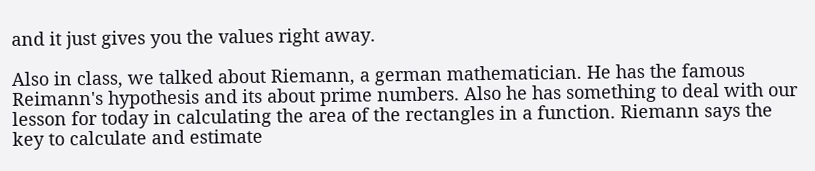and it just gives you the values right away.

Also in class, we talked about Riemann, a german mathematician. He has the famous Reimann's hypothesis and its about prime numbers. Also he has something to deal with our lesson for today in calculating the area of the rectangles in a function. Riemann says the key to calculate and estimate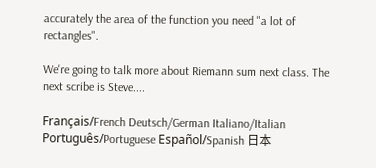accurately the area of the function you need "a lot of rectangles".

We're going to talk more about Riemann sum next class. The next scribe is Steve....

Français/French Deutsch/German Italiano/Italian Português/Portuguese Español/Spanish 日本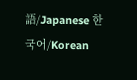語/Japanese 한국어/Korean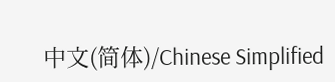中文(简体)/Chinese Simplified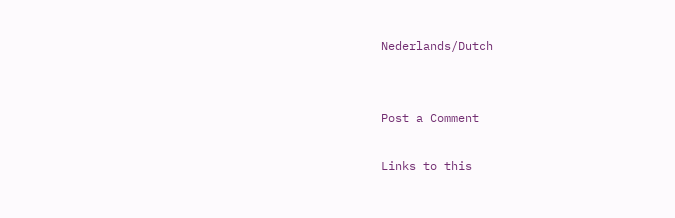Nederlands/Dutch


Post a Comment

Links to this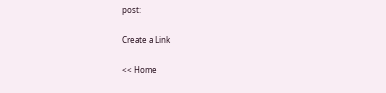post:

Create a Link

<< Home